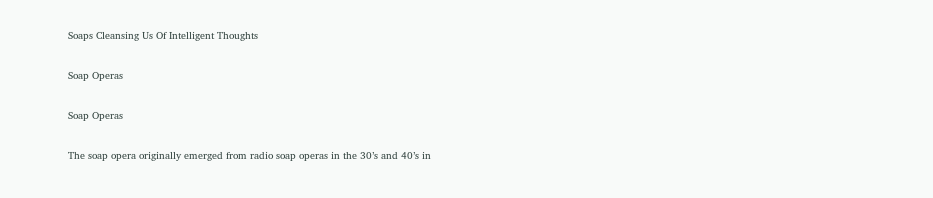Soaps Cleansing Us Of Intelligent Thoughts

Soap Operas

Soap Operas

The soap opera originally emerged from radio soap operas in the 30’s and 40’s in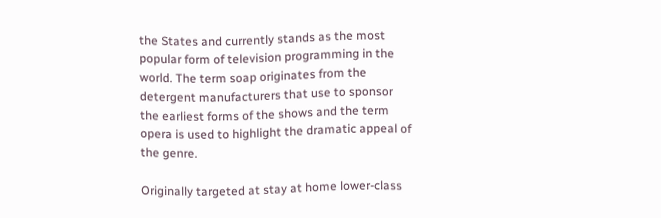the States and currently stands as the most popular form of television programming in the world. The term soap originates from the detergent manufacturers that use to sponsor the earliest forms of the shows and the term opera is used to highlight the dramatic appeal of the genre.

Originally targeted at stay at home lower-class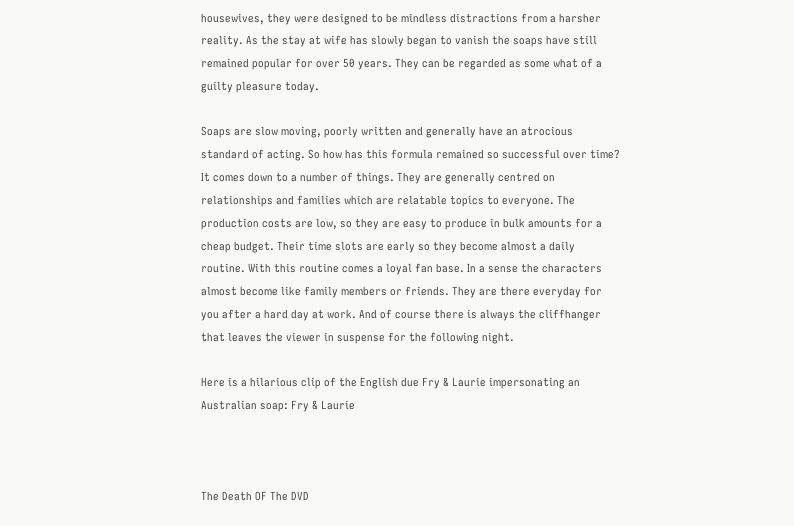housewives, they were designed to be mindless distractions from a harsher reality. As the stay at wife has slowly began to vanish the soaps have still remained popular for over 50 years. They can be regarded as some what of a guilty pleasure today.

Soaps are slow moving, poorly written and generally have an atrocious standard of acting. So how has this formula remained so successful over time? It comes down to a number of things. They are generally centred on relationships and families which are relatable topics to everyone. The production costs are low, so they are easy to produce in bulk amounts for a cheap budget. Their time slots are early so they become almost a daily routine. With this routine comes a loyal fan base. In a sense the characters almost become like family members or friends. They are there everyday for you after a hard day at work. And of course there is always the cliffhanger that leaves the viewer in suspense for the following night.

Here is a hilarious clip of the English due Fry & Laurie impersonating an Australian soap: Fry & Laurie



The Death OF The DVD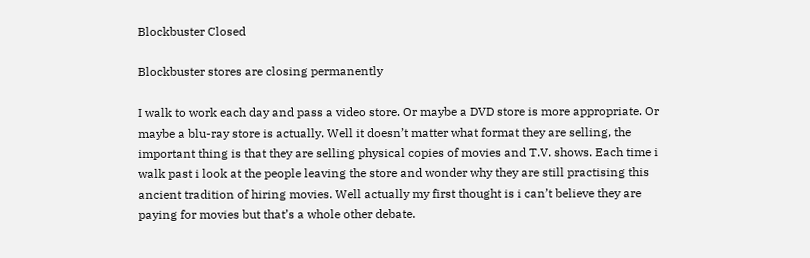Blockbuster Closed

Blockbuster stores are closing permanently

I walk to work each day and pass a video store. Or maybe a DVD store is more appropriate. Or maybe a blu-ray store is actually. Well it doesn’t matter what format they are selling, the important thing is that they are selling physical copies of movies and T.V. shows. Each time i walk past i look at the people leaving the store and wonder why they are still practising this ancient tradition of hiring movies. Well actually my first thought is i can’t believe they are paying for movies but that’s a whole other debate.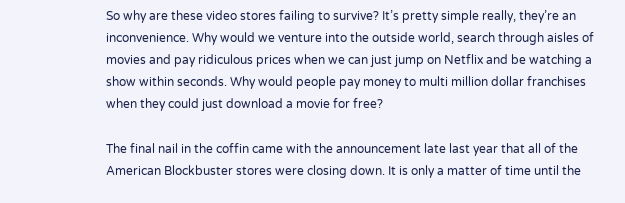So why are these video stores failing to survive? It’s pretty simple really, they’re an inconvenience. Why would we venture into the outside world, search through aisles of movies and pay ridiculous prices when we can just jump on Netflix and be watching a show within seconds. Why would people pay money to multi million dollar franchises when they could just download a movie for free?

The final nail in the coffin came with the announcement late last year that all of the American Blockbuster stores were closing down. It is only a matter of time until the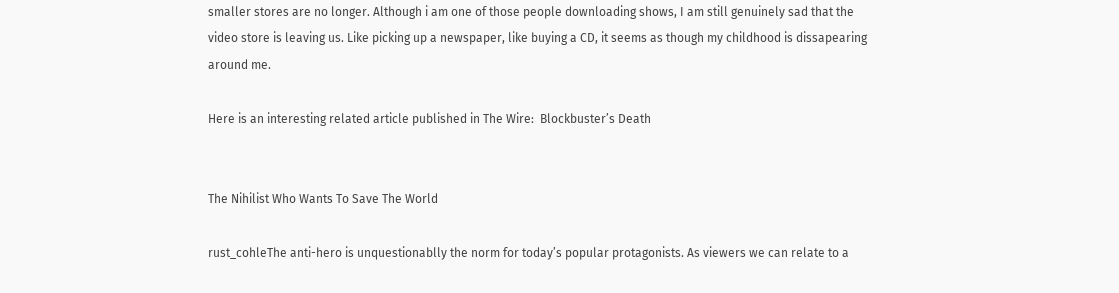smaller stores are no longer. Although i am one of those people downloading shows, I am still genuinely sad that the video store is leaving us. Like picking up a newspaper, like buying a CD, it seems as though my childhood is dissapearing around me.

Here is an interesting related article published in The Wire:  Blockbuster’s Death


The Nihilist Who Wants To Save The World

rust_cohleThe anti-hero is unquestionablly the norm for today’s popular protagonists. As viewers we can relate to a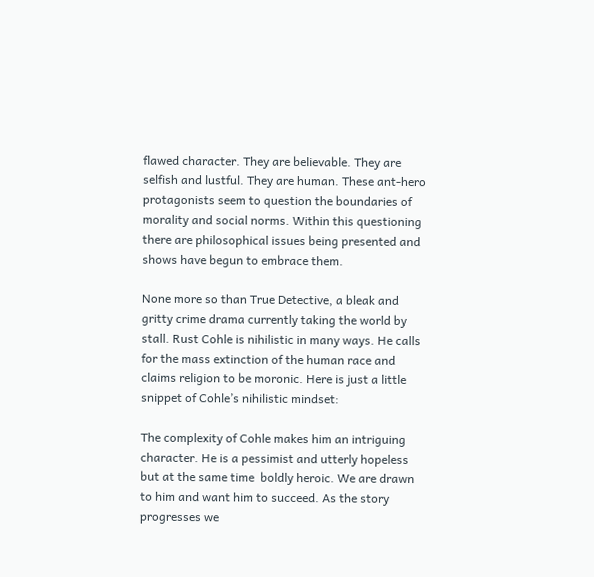flawed character. They are believable. They are selfish and lustful. They are human. These ant-hero protagonists seem to question the boundaries of morality and social norms. Within this questioning there are philosophical issues being presented and shows have begun to embrace them.

None more so than True Detective, a bleak and gritty crime drama currently taking the world by stall. Rust Cohle is nihilistic in many ways. He calls for the mass extinction of the human race and claims religion to be moronic. Here is just a little snippet of Cohle’s nihilistic mindset:

The complexity of Cohle makes him an intriguing character. He is a pessimist and utterly hopeless but at the same time  boldly heroic. We are drawn to him and want him to succeed. As the story progresses we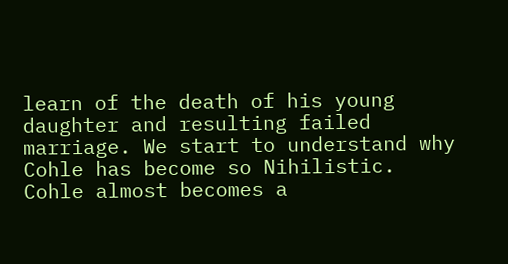learn of the death of his young daughter and resulting failed marriage. We start to understand why Cohle has become so Nihilistic. Cohle almost becomes a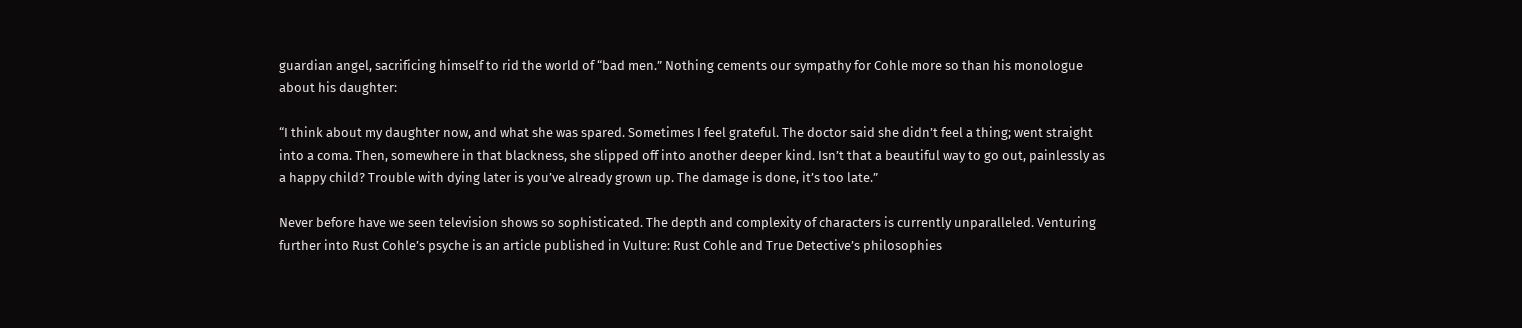guardian angel, sacrificing himself to rid the world of “bad men.” Nothing cements our sympathy for Cohle more so than his monologue about his daughter:

“I think about my daughter now, and what she was spared. Sometimes I feel grateful. The doctor said she didn’t feel a thing; went straight into a coma. Then, somewhere in that blackness, she slipped off into another deeper kind. Isn’t that a beautiful way to go out, painlessly as a happy child? Trouble with dying later is you’ve already grown up. The damage is done, it’s too late.”

Never before have we seen television shows so sophisticated. The depth and complexity of characters is currently unparalleled. Venturing further into Rust Cohle’s psyche is an article published in Vulture: Rust Cohle and True Detective’s philosophies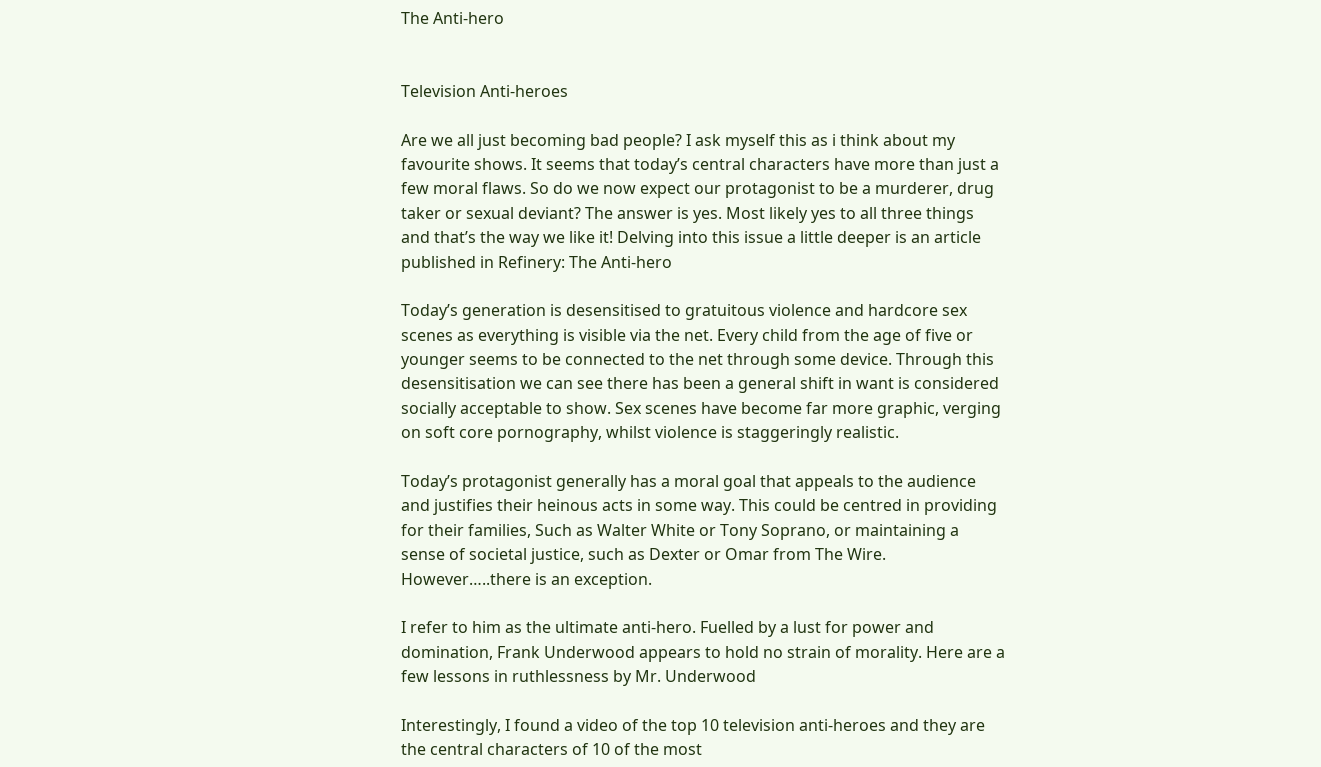The Anti-hero


Television Anti-heroes

Are we all just becoming bad people? I ask myself this as i think about my favourite shows. It seems that today’s central characters have more than just a few moral flaws. So do we now expect our protagonist to be a murderer, drug taker or sexual deviant? The answer is yes. Most likely yes to all three things and that’s the way we like it! Delving into this issue a little deeper is an article published in Refinery: The Anti-hero

Today’s generation is desensitised to gratuitous violence and hardcore sex scenes as everything is visible via the net. Every child from the age of five or younger seems to be connected to the net through some device. Through this desensitisation we can see there has been a general shift in want is considered socially acceptable to show. Sex scenes have become far more graphic, verging on soft core pornography, whilst violence is staggeringly realistic.

Today’s protagonist generally has a moral goal that appeals to the audience and justifies their heinous acts in some way. This could be centred in providing for their families, Such as Walter White or Tony Soprano, or maintaining a sense of societal justice, such as Dexter or Omar from The Wire. However…..there is an exception.

I refer to him as the ultimate anti-hero. Fuelled by a lust for power and domination, Frank Underwood appears to hold no strain of morality. Here are a few lessons in ruthlessness by Mr. Underwood

Interestingly, I found a video of the top 10 television anti-heroes and they are the central characters of 10 of the most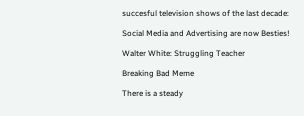succesful television shows of the last decade:

Social Media and Advertising are now Besties!

Walter White: Struggling Teacher

Breaking Bad Meme

There is a steady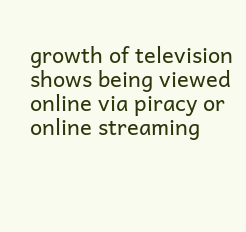growth of television shows being viewed online via piracy or online streaming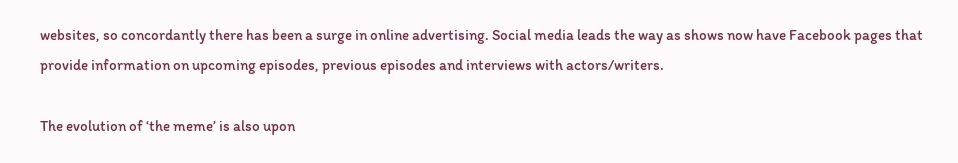websites, so concordantly there has been a surge in online advertising. Social media leads the way as shows now have Facebook pages that provide information on upcoming episodes, previous episodes and interviews with actors/writers.

The evolution of ‘the meme’ is also upon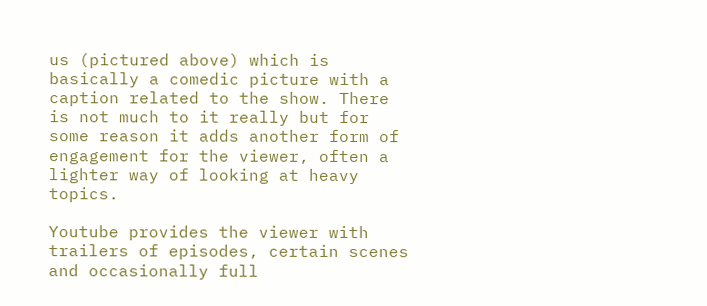us (pictured above) which is basically a comedic picture with a caption related to the show. There is not much to it really but for some reason it adds another form of engagement for the viewer, often a lighter way of looking at heavy topics.

Youtube provides the viewer with trailers of episodes, certain scenes and occasionally full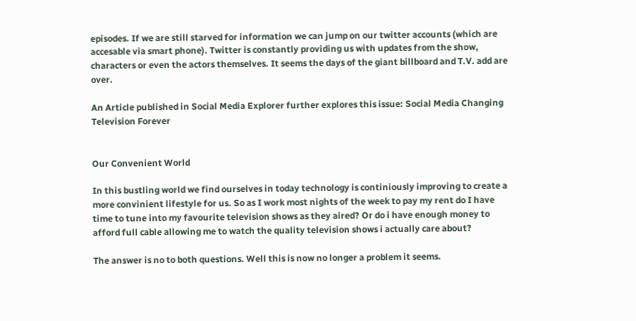episodes. If we are still starved for information we can jump on our twitter accounts (which are accesable via smart phone). Twitter is constantly providing us with updates from the show, characters or even the actors themselves. It seems the days of the giant billboard and T.V. add are over.

An Article published in Social Media Explorer further explores this issue: Social Media Changing Television Forever


Our Convenient World

In this bustling world we find ourselves in today technology is continiously improving to create a more convinient lifestyle for us. So as I work most nights of the week to pay my rent do I have time to tune into my favourite television shows as they aired? Or do i have enough money to afford full cable allowing me to watch the quality television shows i actually care about?

The answer is no to both questions. Well this is now no longer a problem it seems.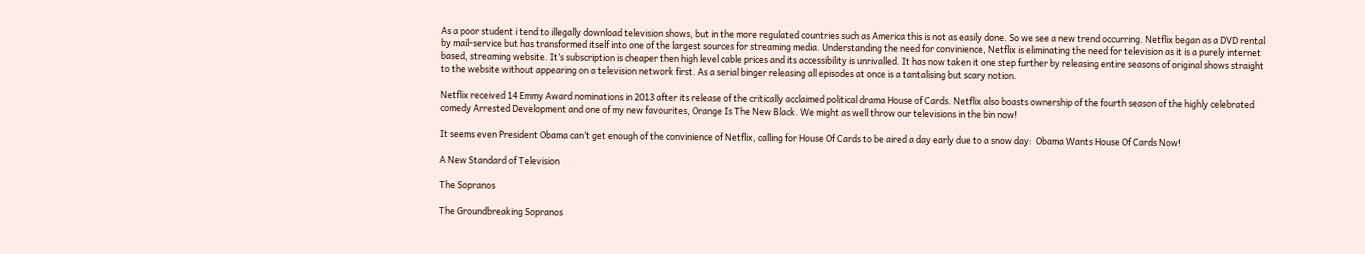As a poor student i tend to illegally download television shows, but in the more regulated countries such as America this is not as easily done. So we see a new trend occurring. Netflix began as a DVD rental by mail-service but has transformed itself into one of the largest sources for streaming media. Understanding the need for convinience, Netflix is eliminating the need for television as it is a purely internet based, streaming website. It’s subscription is cheaper then high level cable prices and its accessibility is unrivalled. It has now taken it one step further by releasing entire seasons of original shows straight to the website without appearing on a television network first. As a serial binger releasing all episodes at once is a tantalising but scary notion.

Netflix received 14 Emmy Award nominations in 2013 after its release of the critically acclaimed political drama House of Cards. Netflix also boasts ownership of the fourth season of the highly celebrated comedy Arrested Development and one of my new favourites, Orange Is The New Black. We might as well throw our televisions in the bin now!

It seems even President Obama can’t get enough of the convinience of Netflix, calling for House Of Cards to be aired a day early due to a snow day:  Obama Wants House Of Cards Now!

A New Standard of Television

The Sopranos

The Groundbreaking Sopranos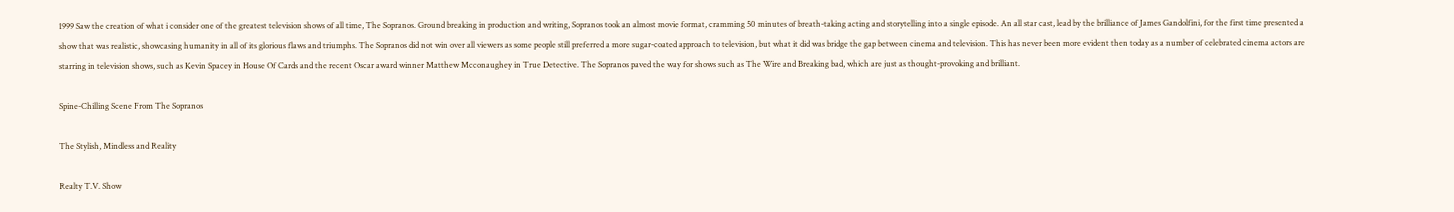1999 Saw the creation of what i consider one of the greatest television shows of all time, The Sopranos. Ground breaking in production and writing, Sopranos took an almost movie format, cramming 50 minutes of breath-taking acting and storytelling into a single episode. An all star cast, lead by the brilliance of James Gandolfini, for the first time presented a show that was realistic, showcasing humanity in all of its glorious flaws and triumphs. The Sopranos did not win over all viewers as some people still preferred a more sugar-coated approach to television, but what it did was bridge the gap between cinema and television. This has never been more evident then today as a number of celebrated cinema actors are starring in television shows, such as Kevin Spacey in House Of Cards and the recent Oscar award winner Matthew Mcconaughey in True Detective. The Sopranos paved the way for shows such as The Wire and Breaking bad, which are just as thought-provoking and brilliant.

Spine-Chilling Scene From The Sopranos

The Stylish, Mindless and Reality

Realty T.V. Show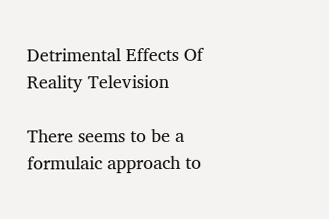Detrimental Effects Of Reality Television

There seems to be a formulaic approach to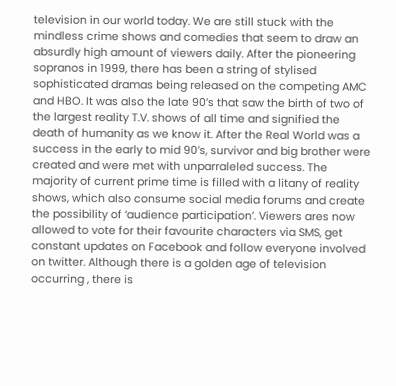television in our world today. We are still stuck with the mindless crime shows and comedies that seem to draw an absurdly high amount of viewers daily. After the pioneering sopranos in 1999, there has been a string of stylised sophisticated dramas being released on the competing AMC and HBO. It was also the late 90’s that saw the birth of two of the largest reality T.V. shows of all time and signified the death of humanity as we know it. After the Real World was a success in the early to mid 90’s, survivor and big brother were created and were met with unparraleled success. The majority of current prime time is filled with a litany of reality shows, which also consume social media forums and create the possibility of ‘audience participation’. Viewers ares now allowed to vote for their favourite characters via SMS, get constant updates on Facebook and follow everyone involved on twitter. Although there is a golden age of television occurring , there is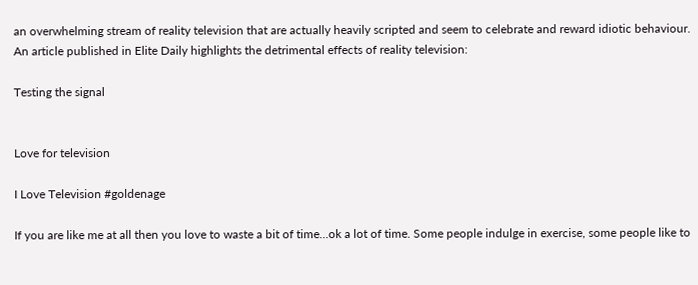an overwhelming stream of reality television that are actually heavily scripted and seem to celebrate and reward idiotic behaviour. An article published in Elite Daily highlights the detrimental effects of reality television:

Testing the signal


Love for television

I Love Television #goldenage

If you are like me at all then you love to waste a bit of time…ok a lot of time. Some people indulge in exercise, some people like to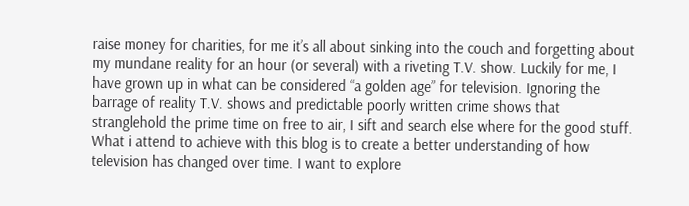raise money for charities, for me it’s all about sinking into the couch and forgetting about my mundane reality for an hour (or several) with a riveting T.V. show. Luckily for me, I have grown up in what can be considered “a golden age” for television. Ignoring the barrage of reality T.V. shows and predictable poorly written crime shows that stranglehold the prime time on free to air, I sift and search else where for the good stuff. What i attend to achieve with this blog is to create a better understanding of how television has changed over time. I want to explore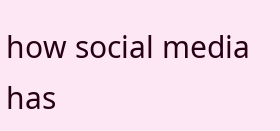how social media has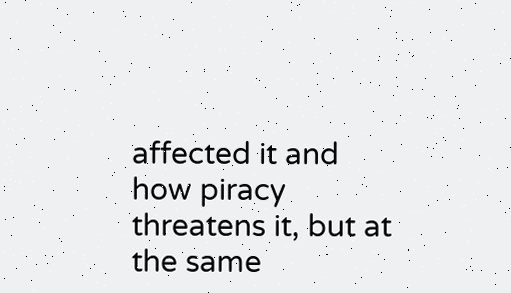affected it and how piracy threatens it, but at the same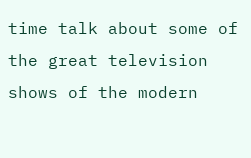time talk about some of the great television shows of the modern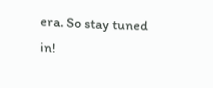era. So stay tuned in!